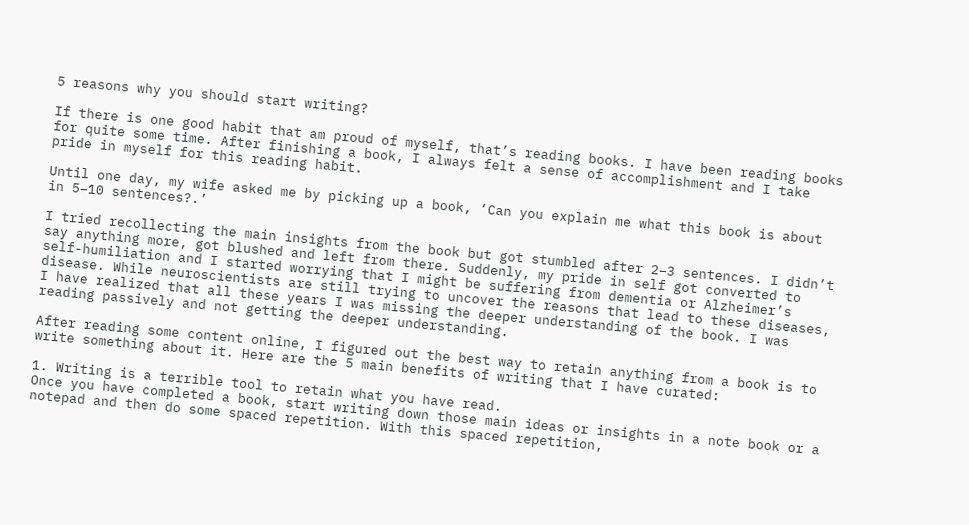5 reasons why you should start writing?

If there is one good habit that am proud of myself, that’s reading books. I have been reading books for quite some time. After finishing a book, I always felt a sense of accomplishment and I take pride in myself for this reading habit.

Until one day, my wife asked me by picking up a book, ‘Can you explain me what this book is about in 5–10 sentences?.’

I tried recollecting the main insights from the book but got stumbled after 2–3 sentences. I didn’t say anything more, got blushed and left from there. Suddenly, my pride in self got converted to self-humiliation and I started worrying that I might be suffering from dementia or Alzheimer’s disease. While neuroscientists are still trying to uncover the reasons that lead to these diseases, I have realized that all these years I was missing the deeper understanding of the book. I was reading passively and not getting the deeper understanding.

After reading some content online, I figured out the best way to retain anything from a book is to write something about it. Here are the 5 main benefits of writing that I have curated:

1. Writing is a terrible tool to retain what you have read.
Once you have completed a book, start writing down those main ideas or insights in a note book or a notepad and then do some spaced repetition. With this spaced repetition,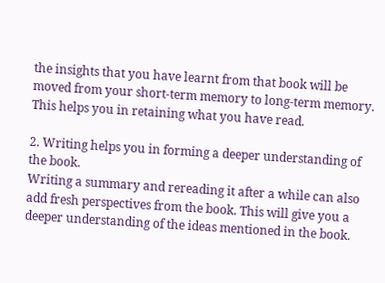the insights that you have learnt from that book will be moved from your short-term memory to long-term memory. This helps you in retaining what you have read.

2. Writing helps you in forming a deeper understanding of the book.
Writing a summary and rereading it after a while can also add fresh perspectives from the book. This will give you a deeper understanding of the ideas mentioned in the book.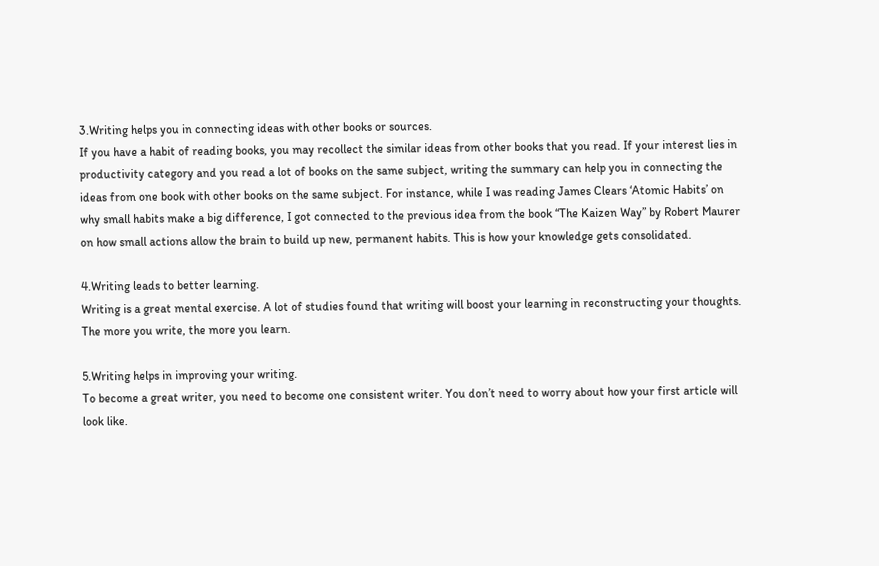3.Writing helps you in connecting ideas with other books or sources.
If you have a habit of reading books, you may recollect the similar ideas from other books that you read. If your interest lies in productivity category and you read a lot of books on the same subject, writing the summary can help you in connecting the ideas from one book with other books on the same subject. For instance, while I was reading James Clears ‘Atomic Habits’ on why small habits make a big difference, I got connected to the previous idea from the book “The Kaizen Way” by Robert Maurer on how small actions allow the brain to build up new, permanent habits. This is how your knowledge gets consolidated.

4.Writing leads to better learning.
Writing is a great mental exercise. A lot of studies found that writing will boost your learning in reconstructing your thoughts. The more you write, the more you learn.

5.Writing helps in improving your writing.
To become a great writer, you need to become one consistent writer. You don’t need to worry about how your first article will look like.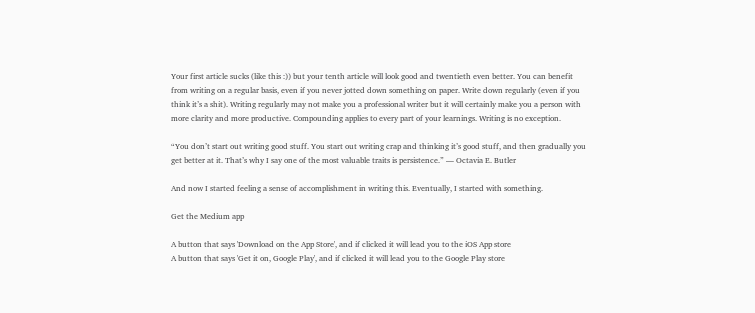Your first article sucks (like this :)) but your tenth article will look good and twentieth even better. You can benefit from writing on a regular basis, even if you never jotted down something on paper. Write down regularly (even if you think it’s a shit). Writing regularly may not make you a professional writer but it will certainly make you a person with more clarity and more productive. Compounding applies to every part of your learnings. Writing is no exception.

“You don’t start out writing good stuff. You start out writing crap and thinking it’s good stuff, and then gradually you get better at it. That’s why I say one of the most valuable traits is persistence.” ― Octavia E. Butler

And now I started feeling a sense of accomplishment in writing this. Eventually, I started with something.

Get the Medium app

A button that says 'Download on the App Store', and if clicked it will lead you to the iOS App store
A button that says 'Get it on, Google Play', and if clicked it will lead you to the Google Play store